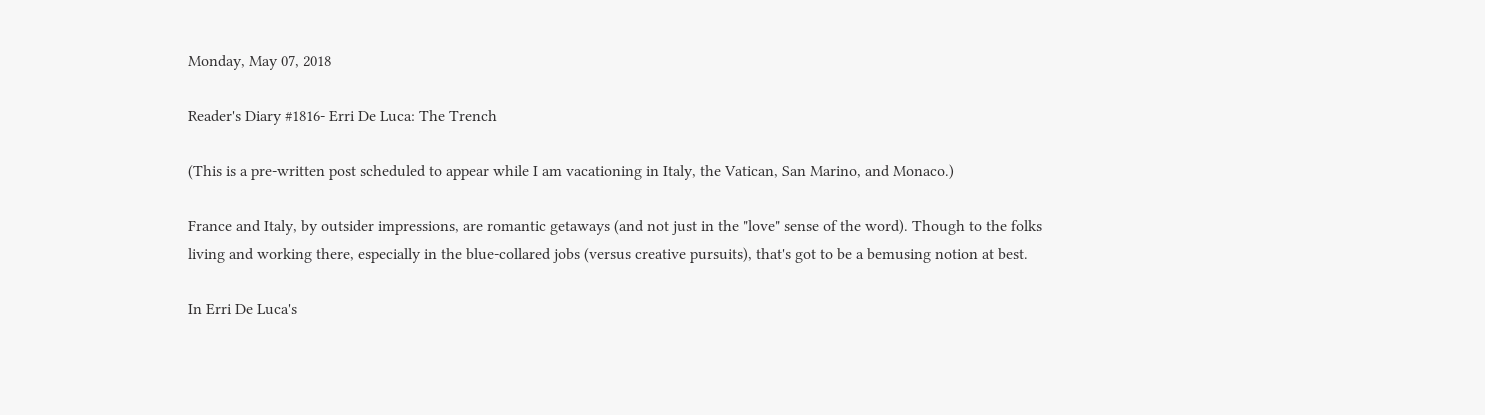Monday, May 07, 2018

Reader's Diary #1816- Erri De Luca: The Trench

(This is a pre-written post scheduled to appear while I am vacationing in Italy, the Vatican, San Marino, and Monaco.)

France and Italy, by outsider impressions, are romantic getaways (and not just in the "love" sense of the word). Though to the folks living and working there, especially in the blue-collared jobs (versus creative pursuits), that's got to be a bemusing notion at best.

In Erri De Luca's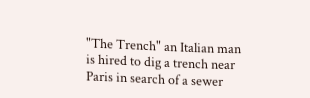"The Trench" an Italian man is hired to dig a trench near Paris in search of a sewer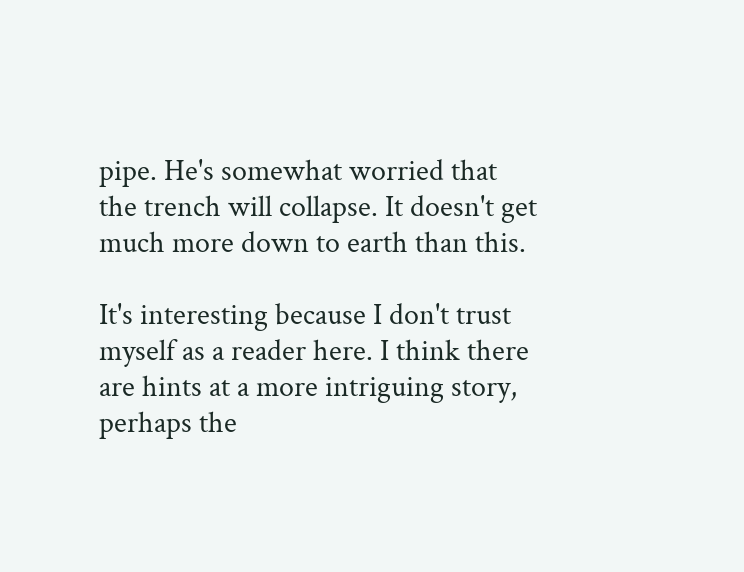pipe. He's somewhat worried that the trench will collapse. It doesn't get much more down to earth than this.

It's interesting because I don't trust myself as a reader here. I think there are hints at a more intriguing story, perhaps the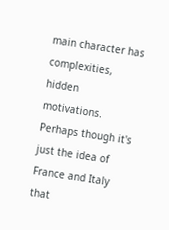main character has complexities, hidden motivations. Perhaps though it's just the idea of France and Italy that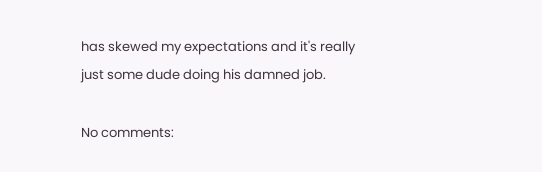has skewed my expectations and it's really just some dude doing his damned job.

No comments: